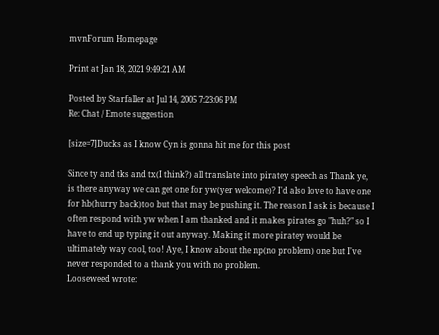mvnForum Homepage

Print at Jan 18, 2021 9:49:21 AM

Posted by Starfaller at Jul 14, 2005 7:23:06 PM
Re: Chat / Emote suggestion

[size=7]Ducks as I know Cyn is gonna hit me for this post

Since ty and tks and tx(I think?) all translate into piratey speech as Thank ye, is there anyway we can get one for yw(yer welcome)? I'd also love to have one for hb(hurry back)too but that may be pushing it. The reason I ask is because I often respond with yw when I am thanked and it makes pirates go "huh?" so I have to end up typing it out anyway. Making it more piratey would be ultimately way cool, too! Aye, I know about the np(no problem) one but I've never responded to a thank you with no problem.
Looseweed wrote: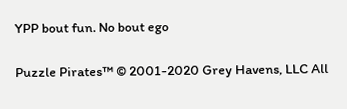YPP bout fun. No bout ego

Puzzle Pirates™ © 2001-2020 Grey Havens, LLC All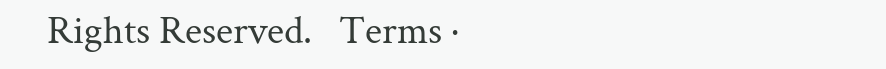Rights Reserved.   Terms ·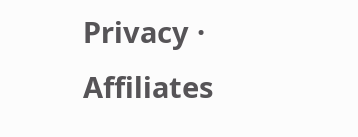Privacy · Affiliates